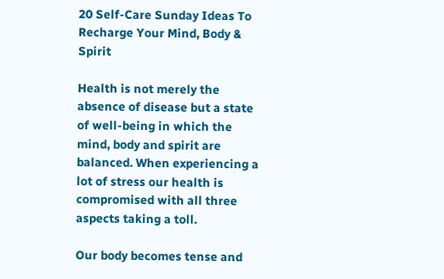20 Self-Care Sunday Ideas To Recharge Your Mind, Body & Spirit

Health is not merely the absence of disease but a state of well-being in which the mind, body and spirit are balanced. When experiencing a lot of stress our health is compromised with all three aspects taking a toll.

Our body becomes tense and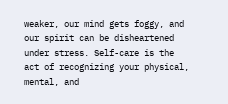weaker, our mind gets foggy, and our spirit can be disheartened under stress. Self-care is the act of recognizing your physical, mental, and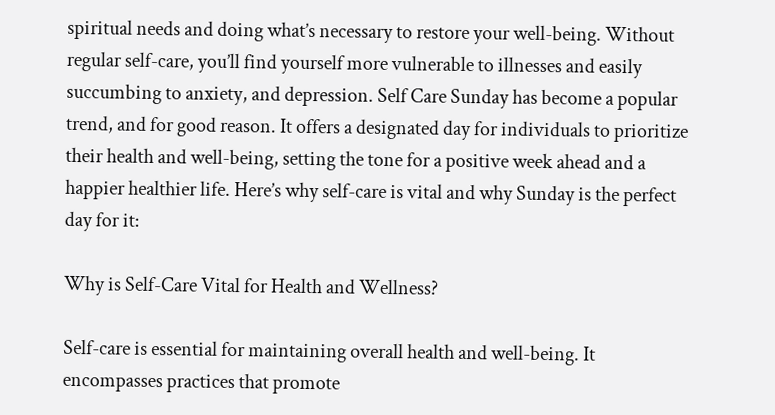spiritual needs and doing what’s necessary to restore your well-being. Without regular self-care, you’ll find yourself more vulnerable to illnesses and easily succumbing to anxiety, and depression. Self Care Sunday has become a popular trend, and for good reason. It offers a designated day for individuals to prioritize their health and well-being, setting the tone for a positive week ahead and a happier healthier life. Here’s why self-care is vital and why Sunday is the perfect day for it:

Why is Self-Care Vital for Health and Wellness?

Self-care is essential for maintaining overall health and well-being. It encompasses practices that promote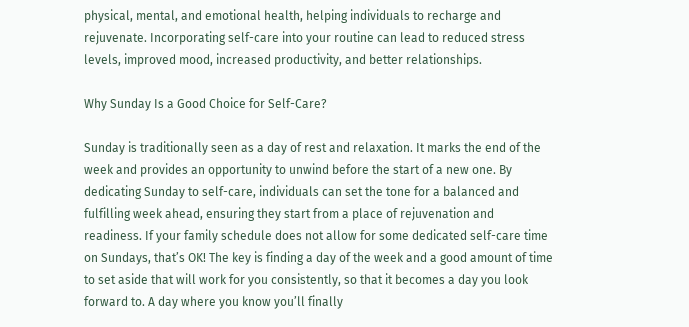physical, mental, and emotional health, helping individuals to recharge and rejuvenate. Incorporating self-care into your routine can lead to reduced stress levels, improved mood, increased productivity, and better relationships.

Why Sunday Is a Good Choice for Self-Care?

Sunday is traditionally seen as a day of rest and relaxation. It marks the end of the week and provides an opportunity to unwind before the start of a new one. By dedicating Sunday to self-care, individuals can set the tone for a balanced and fulfilling week ahead, ensuring they start from a place of rejuvenation and readiness. If your family schedule does not allow for some dedicated self-care time on Sundays, that’s OK! The key is finding a day of the week and a good amount of time to set aside that will work for you consistently, so that it becomes a day you look forward to. A day where you know you’ll finally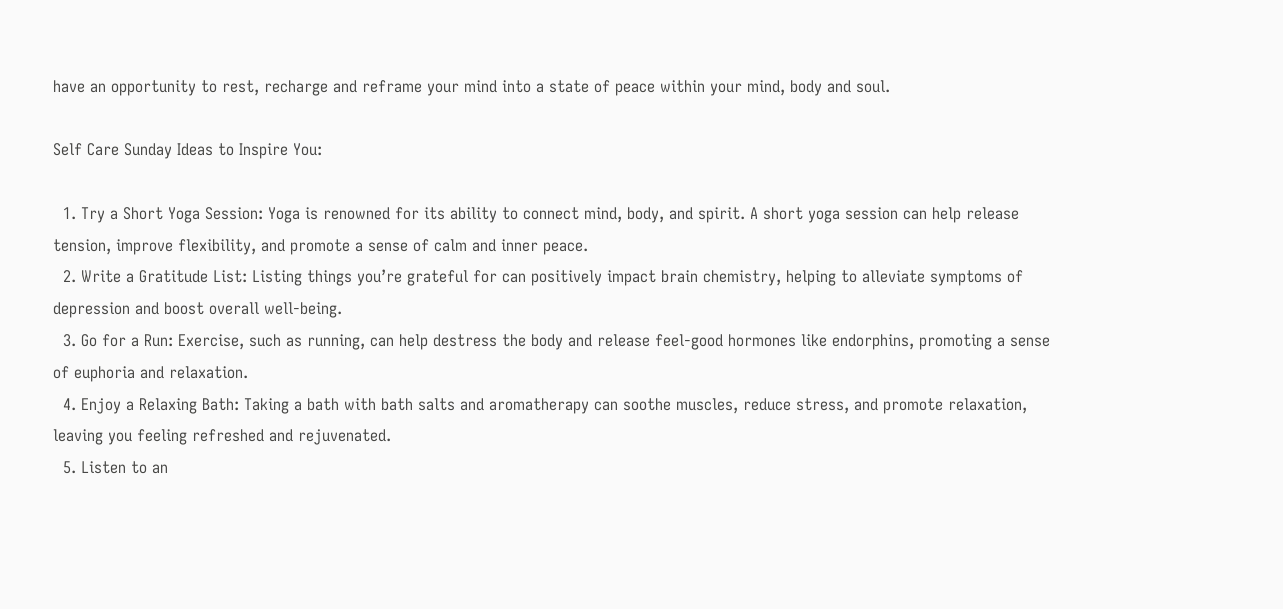have an opportunity to rest, recharge and reframe your mind into a state of peace within your mind, body and soul.

Self Care Sunday Ideas to Inspire You:

  1. Try a Short Yoga Session: Yoga is renowned for its ability to connect mind, body, and spirit. A short yoga session can help release tension, improve flexibility, and promote a sense of calm and inner peace.
  2. Write a Gratitude List: Listing things you’re grateful for can positively impact brain chemistry, helping to alleviate symptoms of depression and boost overall well-being.
  3. Go for a Run: Exercise, such as running, can help destress the body and release feel-good hormones like endorphins, promoting a sense of euphoria and relaxation.
  4. Enjoy a Relaxing Bath: Taking a bath with bath salts and aromatherapy can soothe muscles, reduce stress, and promote relaxation, leaving you feeling refreshed and rejuvenated.
  5. Listen to an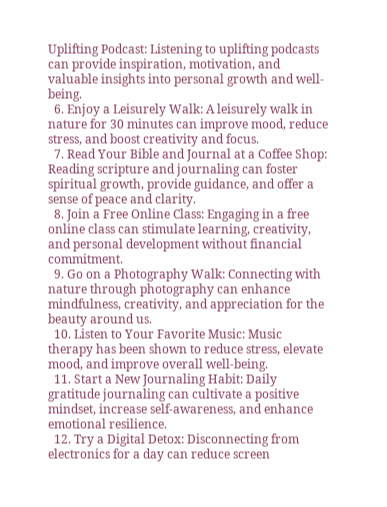Uplifting Podcast: Listening to uplifting podcasts can provide inspiration, motivation, and valuable insights into personal growth and well-being.
  6. Enjoy a Leisurely Walk: A leisurely walk in nature for 30 minutes can improve mood, reduce stress, and boost creativity and focus.
  7. Read Your Bible and Journal at a Coffee Shop: Reading scripture and journaling can foster spiritual growth, provide guidance, and offer a sense of peace and clarity.
  8. Join a Free Online Class: Engaging in a free online class can stimulate learning, creativity, and personal development without financial commitment.
  9. Go on a Photography Walk: Connecting with nature through photography can enhance mindfulness, creativity, and appreciation for the beauty around us.
  10. Listen to Your Favorite Music: Music therapy has been shown to reduce stress, elevate mood, and improve overall well-being.
  11. Start a New Journaling Habit: Daily gratitude journaling can cultivate a positive mindset, increase self-awareness, and enhance emotional resilience.
  12. Try a Digital Detox: Disconnecting from electronics for a day can reduce screen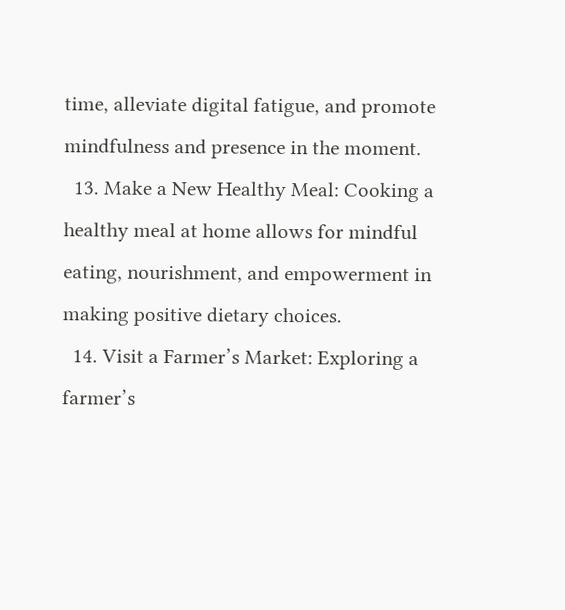time, alleviate digital fatigue, and promote mindfulness and presence in the moment.
  13. Make a New Healthy Meal: Cooking a healthy meal at home allows for mindful eating, nourishment, and empowerment in making positive dietary choices.
  14. Visit a Farmer’s Market: Exploring a farmer’s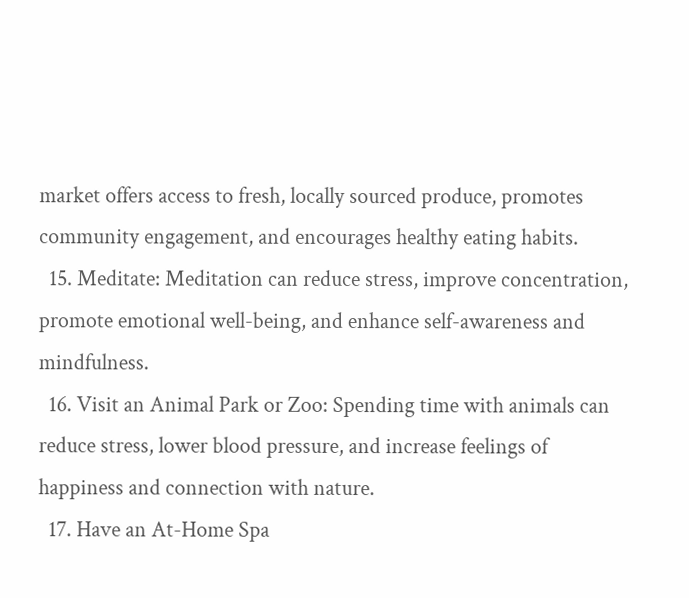market offers access to fresh, locally sourced produce, promotes community engagement, and encourages healthy eating habits.
  15. Meditate: Meditation can reduce stress, improve concentration, promote emotional well-being, and enhance self-awareness and mindfulness.
  16. Visit an Animal Park or Zoo: Spending time with animals can reduce stress, lower blood pressure, and increase feelings of happiness and connection with nature.
  17. Have an At-Home Spa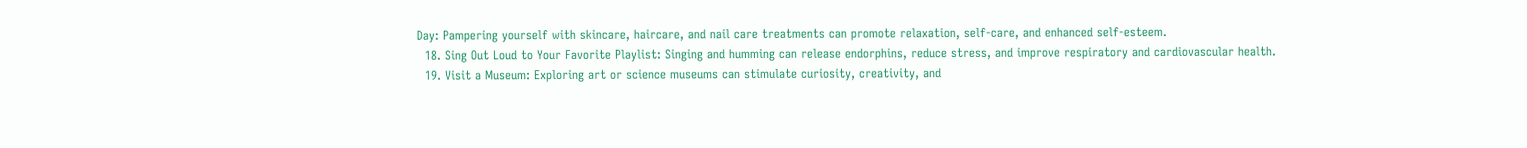Day: Pampering yourself with skincare, haircare, and nail care treatments can promote relaxation, self-care, and enhanced self-esteem.
  18. Sing Out Loud to Your Favorite Playlist: Singing and humming can release endorphins, reduce stress, and improve respiratory and cardiovascular health.
  19. Visit a Museum: Exploring art or science museums can stimulate curiosity, creativity, and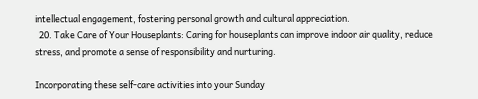intellectual engagement, fostering personal growth and cultural appreciation.
  20. Take Care of Your Houseplants: Caring for houseplants can improve indoor air quality, reduce stress, and promote a sense of responsibility and nurturing.

Incorporating these self-care activities into your Sunday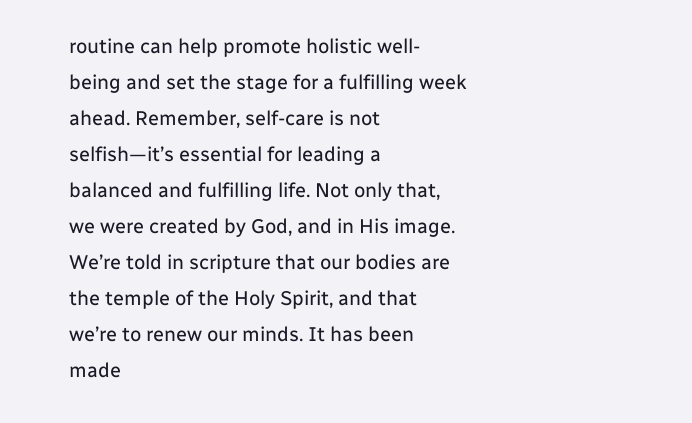routine can help promote holistic well-being and set the stage for a fulfilling week ahead. Remember, self-care is not selfish—it’s essential for leading a balanced and fulfilling life. Not only that, we were created by God, and in His image. We’re told in scripture that our bodies are the temple of the Holy Spirit, and that we’re to renew our minds. It has been made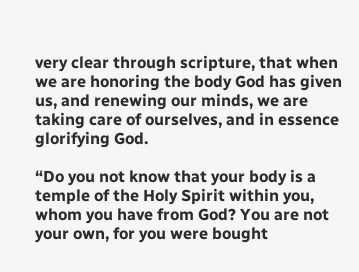very clear through scripture, that when we are honoring the body God has given us, and renewing our minds, we are taking care of ourselves, and in essence glorifying God.

“Do you not know that your body is a temple of the Holy Spirit within you, whom you have from God? You are not your own, for you were bought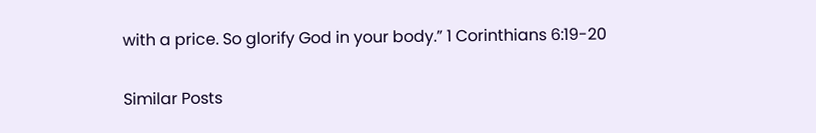with a price. So glorify God in your body.” 1 Corinthians 6:19-20

Similar Posts